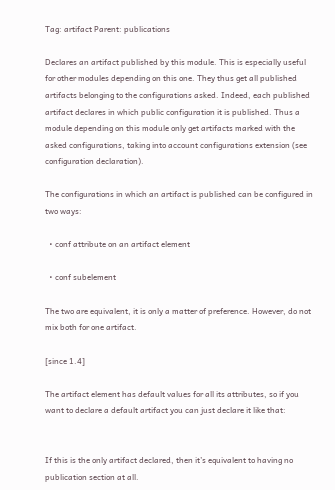Tag: artifact Parent: publications

Declares an artifact published by this module. This is especially useful for other modules depending on this one. They thus get all published artifacts belonging to the configurations asked. Indeed, each published artifact declares in which public configuration it is published. Thus a module depending on this module only get artifacts marked with the asked configurations, taking into account configurations extension (see configuration declaration).

The configurations in which an artifact is published can be configured in two ways:

  • conf attribute on an artifact element

  • conf subelement

The two are equivalent, it is only a matter of preference. However, do not mix both for one artifact.

[since 1.4]

The artifact element has default values for all its attributes, so if you want to declare a default artifact you can just declare it like that:


If this is the only artifact declared, then it’s equivalent to having no publication section at all.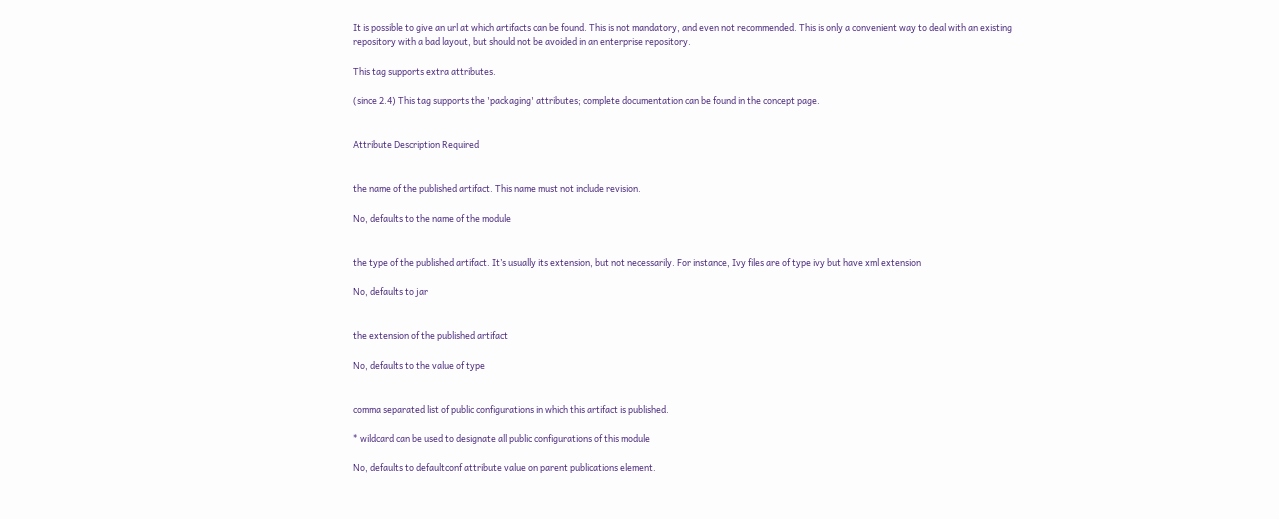It is possible to give an url at which artifacts can be found. This is not mandatory, and even not recommended. This is only a convenient way to deal with an existing repository with a bad layout, but should not be avoided in an enterprise repository.

This tag supports extra attributes.

(since 2.4) This tag supports the 'packaging' attributes; complete documentation can be found in the concept page.


Attribute Description Required


the name of the published artifact. This name must not include revision.

No, defaults to the name of the module


the type of the published artifact. It’s usually its extension, but not necessarily. For instance, Ivy files are of type ivy but have xml extension

No, defaults to jar


the extension of the published artifact

No, defaults to the value of type


comma separated list of public configurations in which this artifact is published.

* wildcard can be used to designate all public configurations of this module

No, defaults to defaultconf attribute value on parent publications element.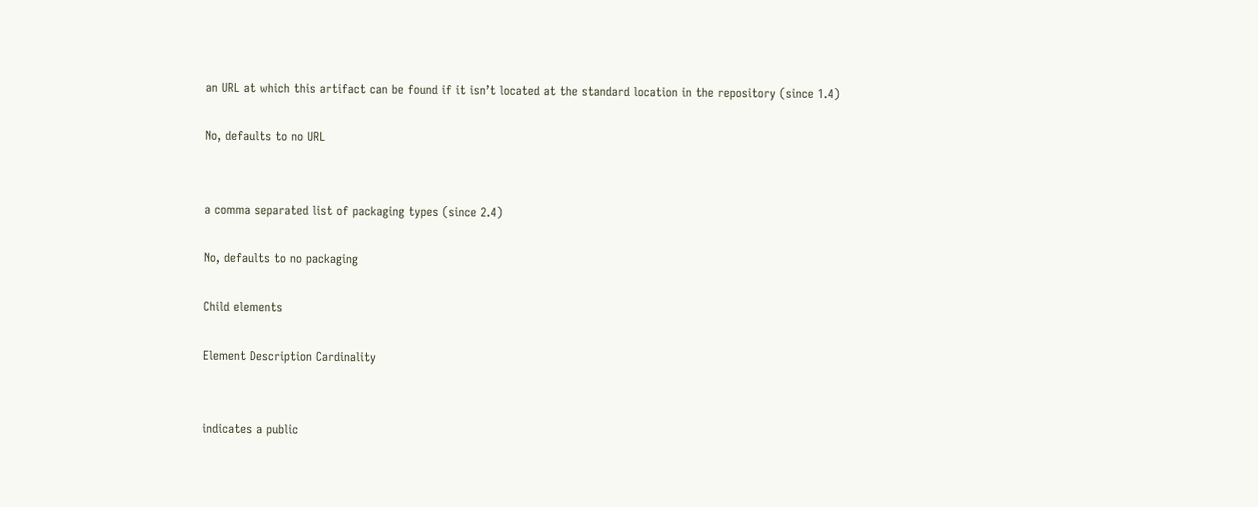an URL at which this artifact can be found if it isn’t located at the standard location in the repository (since 1.4)

No, defaults to no URL


a comma separated list of packaging types (since 2.4)

No, defaults to no packaging

Child elements

Element Description Cardinality


indicates a public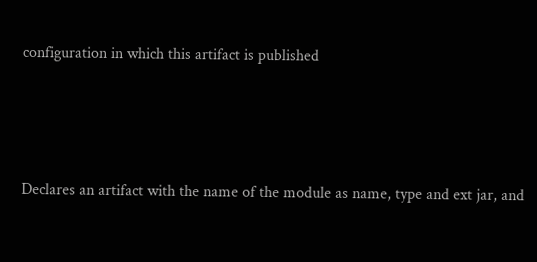configuration in which this artifact is published




Declares an artifact with the name of the module as name, type and ext jar, and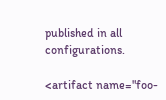published in all configurations.

<artifact name="foo-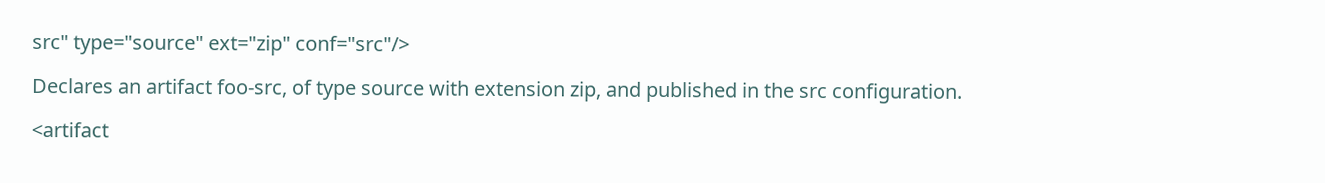src" type="source" ext="zip" conf="src"/>

Declares an artifact foo-src, of type source with extension zip, and published in the src configuration.

<artifact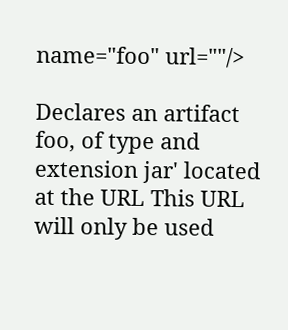name="foo" url=""/>

Declares an artifact foo, of type and extension jar' located at the URL This URL will only be used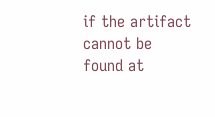if the artifact cannot be found at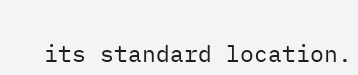its standard location.